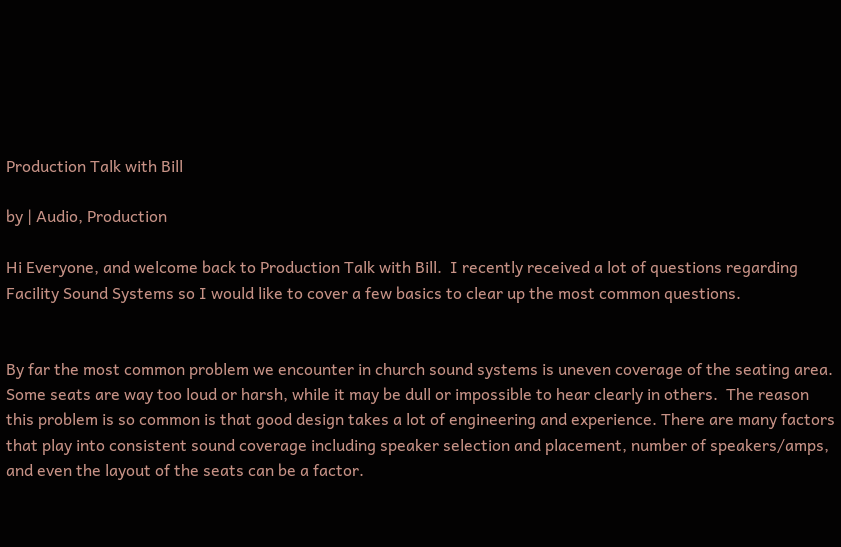Production Talk with Bill

by | Audio, Production

Hi Everyone, and welcome back to Production Talk with Bill.  I recently received a lot of questions regarding Facility Sound Systems so I would like to cover a few basics to clear up the most common questions.


By far the most common problem we encounter in church sound systems is uneven coverage of the seating area. Some seats are way too loud or harsh, while it may be dull or impossible to hear clearly in others.  The reason this problem is so common is that good design takes a lot of engineering and experience. There are many factors that play into consistent sound coverage including speaker selection and placement, number of speakers/amps, and even the layout of the seats can be a factor.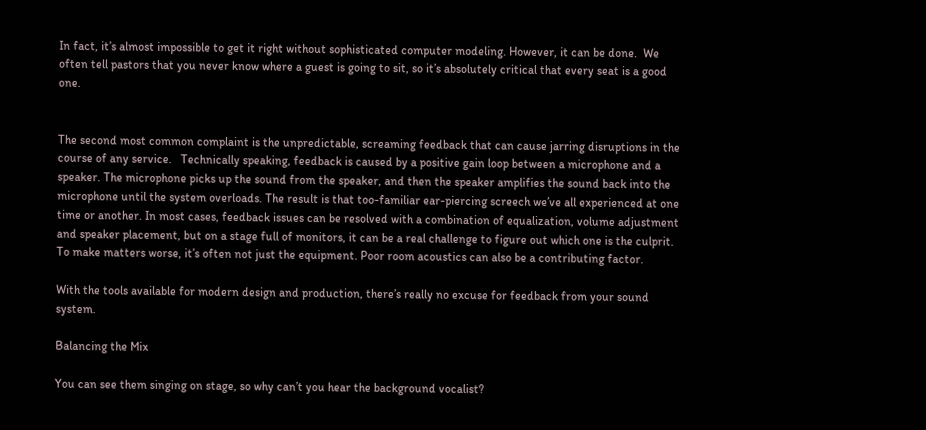In fact, it’s almost impossible to get it right without sophisticated computer modeling. However, it can be done.  We often tell pastors that you never know where a guest is going to sit, so it’s absolutely critical that every seat is a good one.


The second most common complaint is the unpredictable, screaming feedback that can cause jarring disruptions in the course of any service.   Technically speaking, feedback is caused by a positive gain loop between a microphone and a speaker. The microphone picks up the sound from the speaker, and then the speaker amplifies the sound back into the microphone until the system overloads. The result is that too-familiar ear-piercing screech we’ve all experienced at one time or another. In most cases, feedback issues can be resolved with a combination of equalization, volume adjustment and speaker placement, but on a stage full of monitors, it can be a real challenge to figure out which one is the culprit. To make matters worse, it’s often not just the equipment. Poor room acoustics can also be a contributing factor.

With the tools available for modern design and production, there’s really no excuse for feedback from your sound system.

Balancing the Mix

You can see them singing on stage, so why can’t you hear the background vocalist?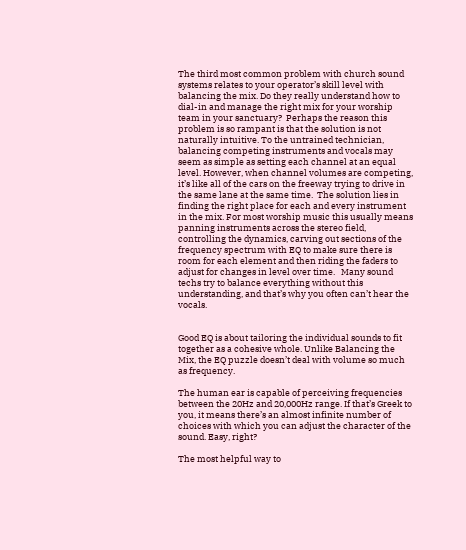The third most common problem with church sound systems relates to your operator’s skill level with balancing the mix. Do they really understand how to dial-in and manage the right mix for your worship team in your sanctuary?  Perhaps the reason this problem is so rampant is that the solution is not naturally intuitive. To the untrained technician, balancing competing instruments and vocals may seem as simple as setting each channel at an equal level. However, when channel volumes are competing, it’s like all of the cars on the freeway trying to drive in the same lane at the same time.  The solution lies in finding the right place for each and every instrument in the mix. For most worship music this usually means panning instruments across the stereo field, controlling the dynamics, carving out sections of the frequency spectrum with EQ to make sure there is room for each element and then riding the faders to adjust for changes in level over time.   Many sound techs try to balance everything without this understanding, and that’s why you often can’t hear the vocals.


Good EQ is about tailoring the individual sounds to fit together as a cohesive whole. Unlike Balancing the Mix, the EQ puzzle doesn’t deal with volume so much as frequency.

The human ear is capable of perceiving frequencies between the 20Hz and 20,000Hz range. If that’s Greek to you, it means there’s an almost infinite number of choices with which you can adjust the character of the sound. Easy, right?

The most helpful way to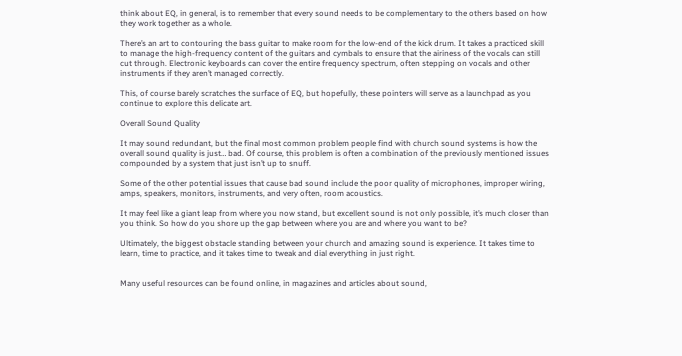think about EQ, in general, is to remember that every sound needs to be complementary to the others based on how they work together as a whole.

There’s an art to contouring the bass guitar to make room for the low-end of the kick drum. It takes a practiced skill to manage the high-frequency content of the guitars and cymbals to ensure that the airiness of the vocals can still cut through. Electronic keyboards can cover the entire frequency spectrum, often stepping on vocals and other instruments if they aren’t managed correctly.

This, of course barely scratches the surface of EQ, but hopefully, these pointers will serve as a launchpad as you continue to explore this delicate art.

Overall Sound Quality

It may sound redundant, but the final most common problem people find with church sound systems is how the overall sound quality is just… bad. Of course, this problem is often a combination of the previously mentioned issues compounded by a system that just isn’t up to snuff.

Some of the other potential issues that cause bad sound include the poor quality of microphones, improper wiring, amps, speakers, monitors, instruments, and very often, room acoustics.

It may feel like a giant leap from where you now stand, but excellent sound is not only possible, it’s much closer than you think. So how do you shore up the gap between where you are and where you want to be?

Ultimately, the biggest obstacle standing between your church and amazing sound is experience. It takes time to learn, time to practice, and it takes time to tweak and dial everything in just right.


Many useful resources can be found online, in magazines and articles about sound,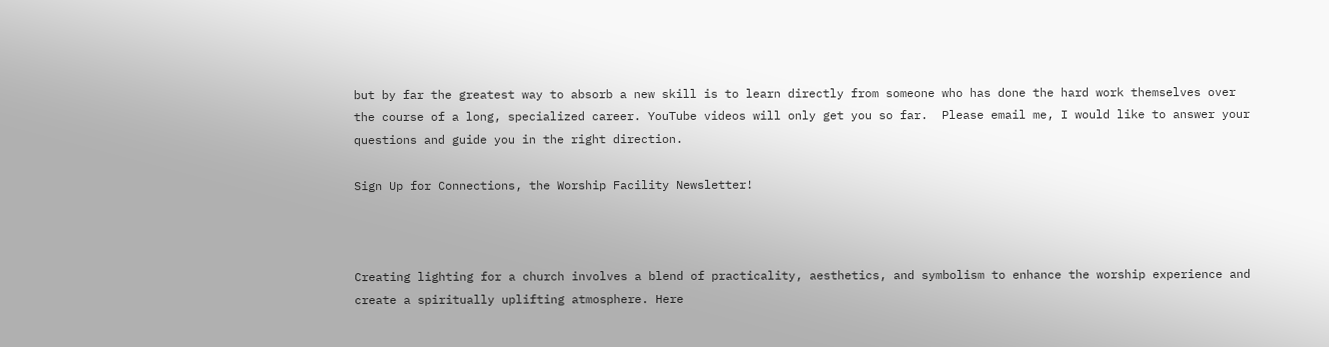but by far the greatest way to absorb a new skill is to learn directly from someone who has done the hard work themselves over the course of a long, specialized career. YouTube videos will only get you so far.  Please email me, I would like to answer your questions and guide you in the right direction.

Sign Up for Connections, the Worship Facility Newsletter!



Creating lighting for a church involves a blend of practicality, aesthetics, and symbolism to enhance the worship experience and create a spiritually uplifting atmosphere. Here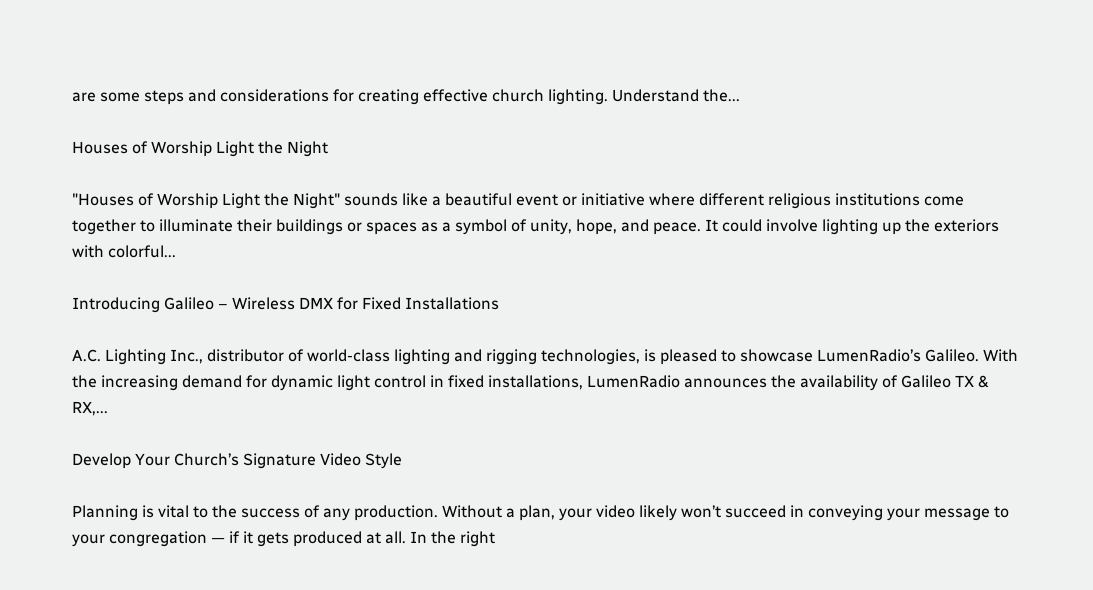are some steps and considerations for creating effective church lighting. Understand the...

Houses of Worship Light the Night

"Houses of Worship Light the Night" sounds like a beautiful event or initiative where different religious institutions come together to illuminate their buildings or spaces as a symbol of unity, hope, and peace. It could involve lighting up the exteriors with colorful...

Introducing Galileo – Wireless DMX for Fixed Installations

A.C. Lighting Inc., distributor of world-class lighting and rigging technologies, is pleased to showcase LumenRadio’s Galileo. With the increasing demand for dynamic light control in fixed installations, LumenRadio announces the availability of Galileo TX & RX,...

Develop Your Church’s Signature Video Style

Planning is vital to the success of any production. Without a plan, your video likely won’t succeed in conveying your message to your congregation — if it gets produced at all. In the right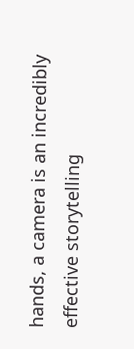hands, a camera is an incredibly effective storytelling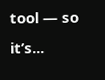tool — so it’s...